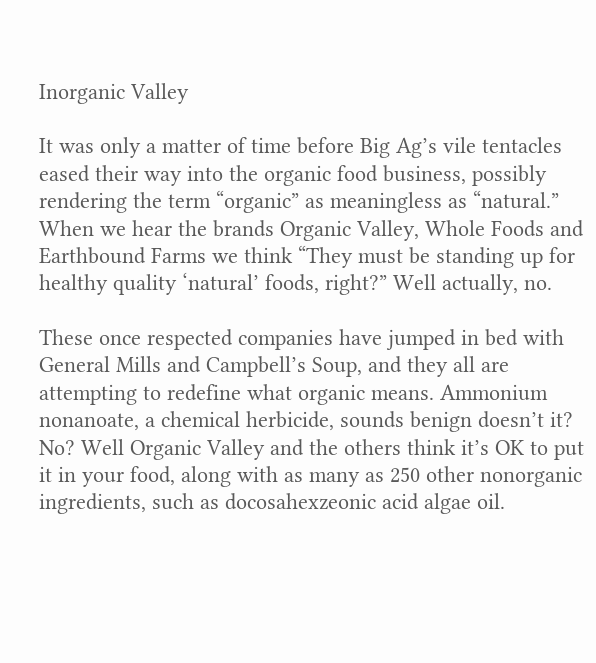Inorganic Valley

It was only a matter of time before Big Ag’s vile tentacles eased their way into the organic food business, possibly rendering the term “organic” as meaningless as “natural.” When we hear the brands Organic Valley, Whole Foods and Earthbound Farms we think “They must be standing up for healthy quality ‘natural’ foods, right?” Well actually, no.

These once respected companies have jumped in bed with General Mills and Campbell’s Soup, and they all are attempting to redefine what organic means. Ammonium nonanoate, a chemical herbicide, sounds benign doesn’t it? No? Well Organic Valley and the others think it’s OK to put it in your food, along with as many as 250 other nonorganic ingredients, such as docosahexzeonic acid algae oil.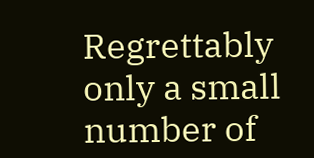Regrettably only a small number of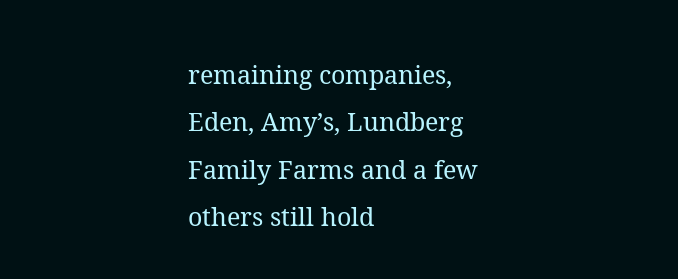remaining companies, Eden, Amy’s, Lundberg Family Farms and a few others still hold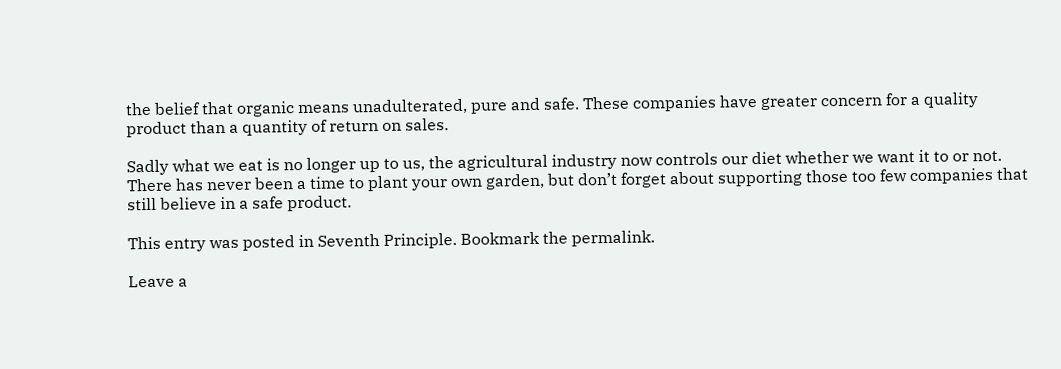the belief that organic means unadulterated, pure and safe. These companies have greater concern for a quality product than a quantity of return on sales.

Sadly what we eat is no longer up to us, the agricultural industry now controls our diet whether we want it to or not. There has never been a time to plant your own garden, but don’t forget about supporting those too few companies that still believe in a safe product.

This entry was posted in Seventh Principle. Bookmark the permalink.

Leave a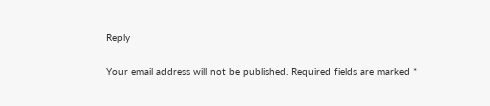Reply

Your email address will not be published. Required fields are marked *